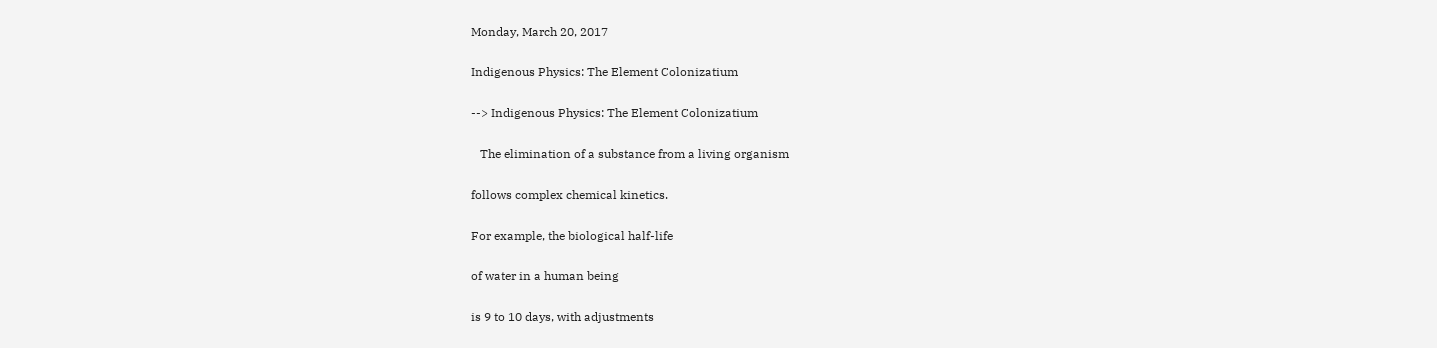Monday, March 20, 2017

Indigenous Physics: The Element Colonizatium

--> Indigenous Physics: The Element Colonizatium

   The elimination of a substance from a living organism

follows complex chemical kinetics.

For example, the biological half-life

of water in a human being

is 9 to 10 days, with adjustments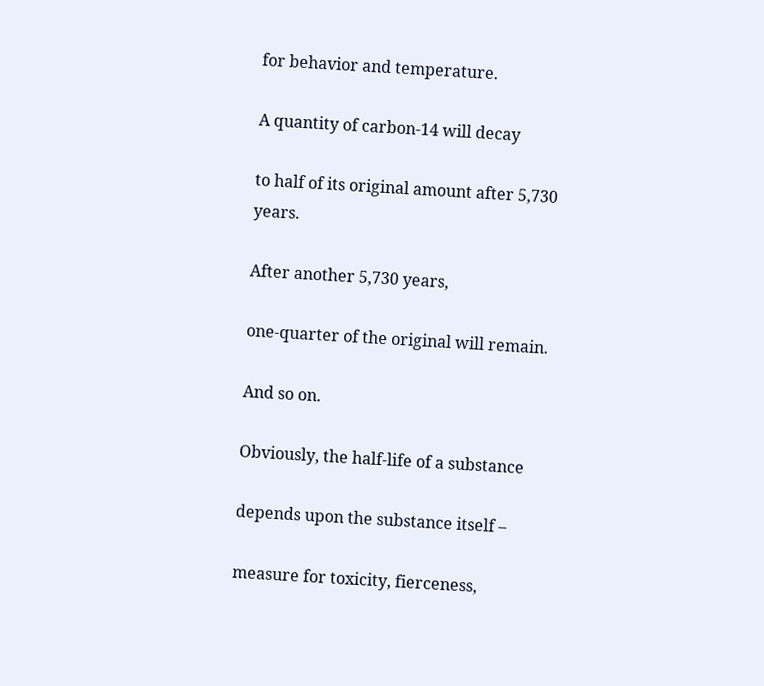for behavior and temperature.

A quantity of carbon-14 will decay

to half of its original amount after 5,730 years.

After another 5,730 years,

one-quarter of the original will remain.

And so on.

Obviously, the half-life of a substance

depends upon the substance itself –

measure for toxicity, fierceness,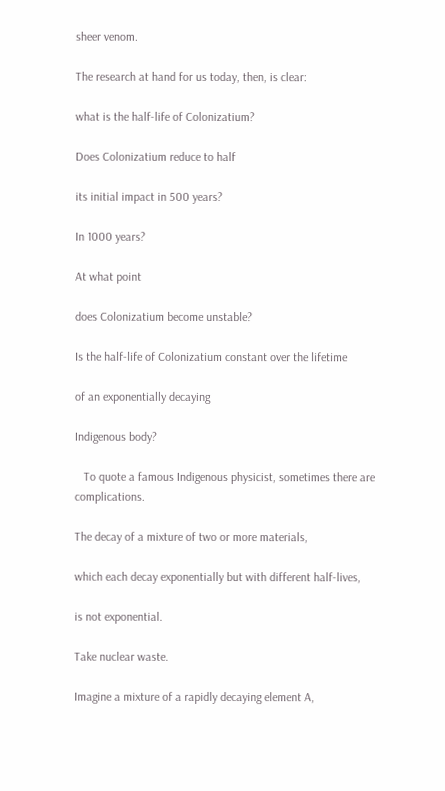sheer venom.

The research at hand for us today, then, is clear:

what is the half-life of Colonizatium?

Does Colonizatium reduce to half

its initial impact in 500 years?

In 1000 years?

At what point

does Colonizatium become unstable?

Is the half-life of Colonizatium constant over the lifetime

of an exponentially decaying

Indigenous body?

   To quote a famous Indigenous physicist, sometimes there are complications.

The decay of a mixture of two or more materials,

which each decay exponentially but with different half-lives,

is not exponential.

Take nuclear waste.

Imagine a mixture of a rapidly decaying element A,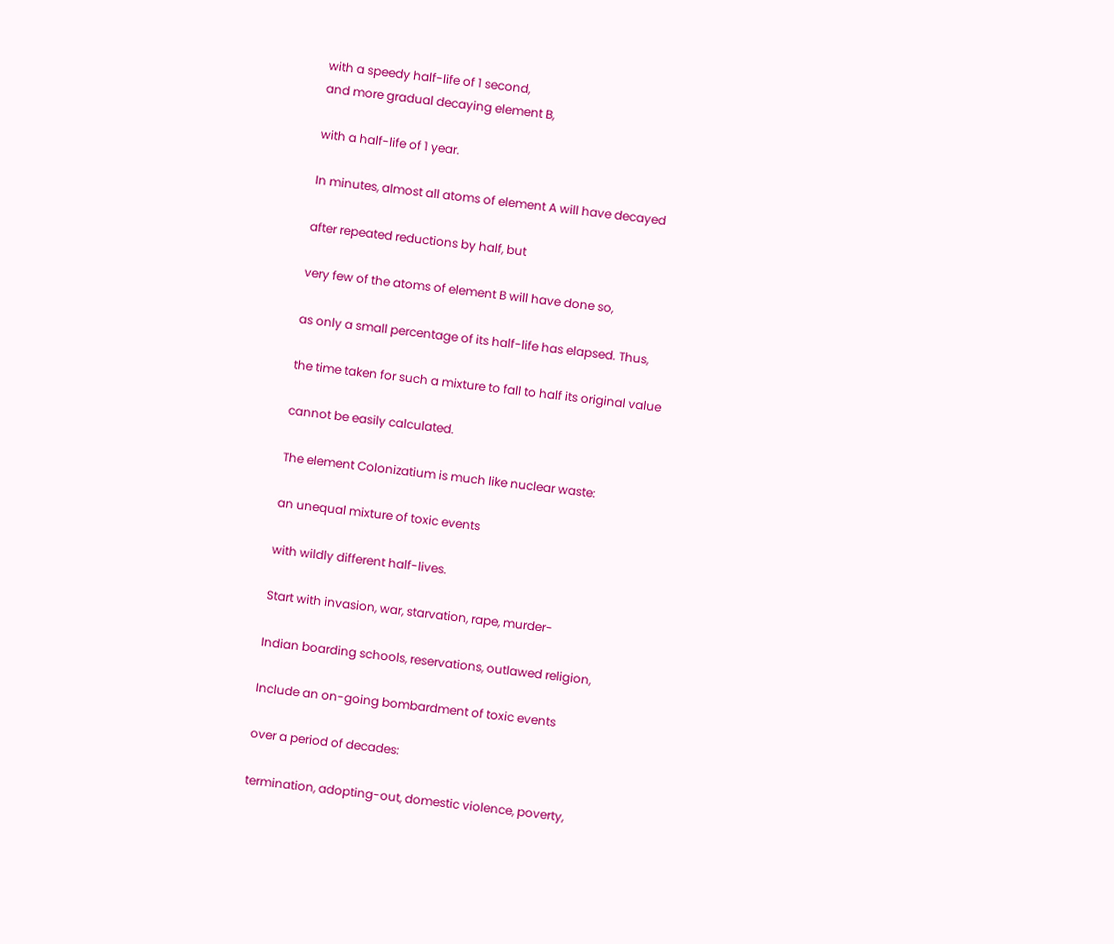with a speedy half-life of 1 second,
and more gradual decaying element B,

with a half-life of 1 year.

In minutes, almost all atoms of element A will have decayed

after repeated reductions by half, but

very few of the atoms of element B will have done so,

as only a small percentage of its half-life has elapsed. Thus,

the time taken for such a mixture to fall to half its original value

cannot be easily calculated.

The element Colonizatium is much like nuclear waste:

an unequal mixture of toxic events

with wildly different half-lives.

Start with invasion, war, starvation, rape, murder-

Indian boarding schools, reservations, outlawed religion,

Include an on-going bombardment of toxic events

over a period of decades:

termination, adopting-out, domestic violence, poverty,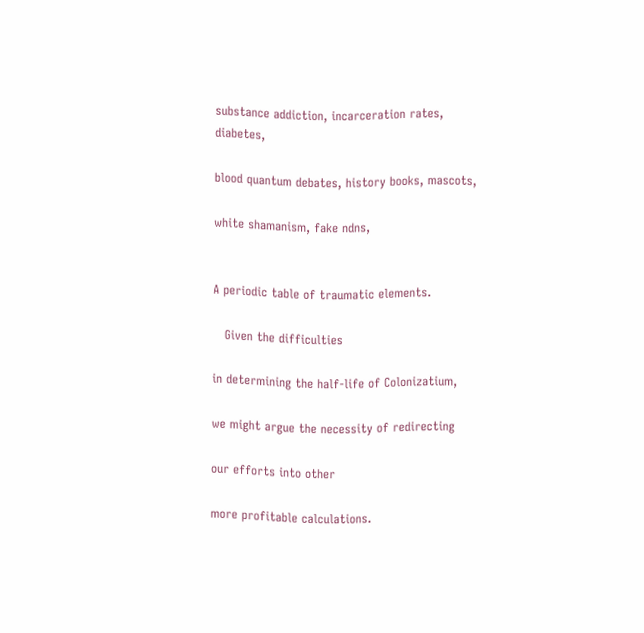substance addiction, incarceration rates, diabetes,

blood quantum debates, history books, mascots,

white shamanism, fake ndns,


A periodic table of traumatic elements.

   Given the difficulties

in determining the half-life of Colonizatium,

we might argue the necessity of redirecting

our efforts into other

more profitable calculations.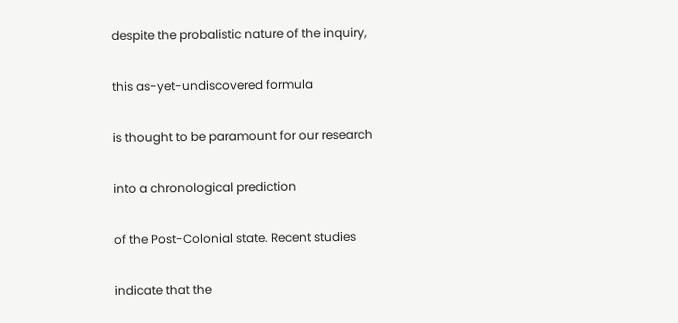despite the probalistic nature of the inquiry,

this as-yet-undiscovered formula

is thought to be paramount for our research

into a chronological prediction

of the Post-Colonial state. Recent studies

indicate that the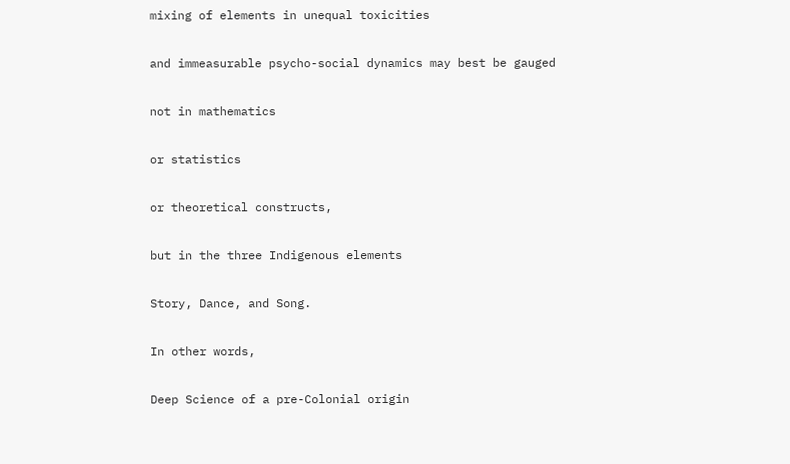mixing of elements in unequal toxicities

and immeasurable psycho-social dynamics may best be gauged

not in mathematics

or statistics

or theoretical constructs,

but in the three Indigenous elements

Story, Dance, and Song.

In other words,

Deep Science of a pre-Colonial origin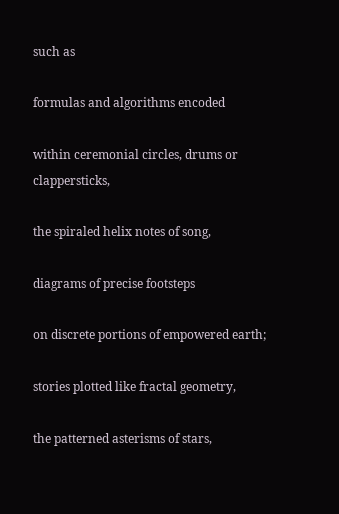such as

formulas and algorithms encoded

within ceremonial circles, drums or clappersticks,

the spiraled helix notes of song,

diagrams of precise footsteps

on discrete portions of empowered earth;

stories plotted like fractal geometry,

the patterned asterisms of stars,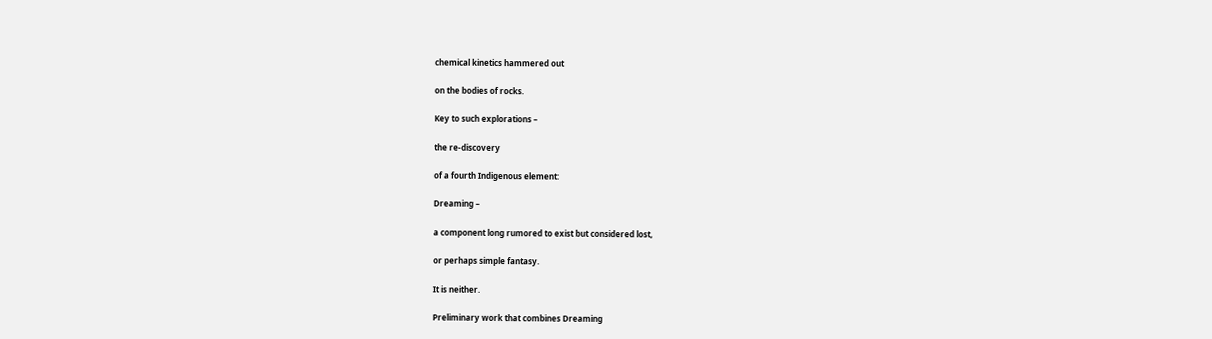chemical kinetics hammered out

on the bodies of rocks.

Key to such explorations –

the re-discovery

of a fourth Indigenous element:

Dreaming –

a component long rumored to exist but considered lost,

or perhaps simple fantasy.

It is neither.

Preliminary work that combines Dreaming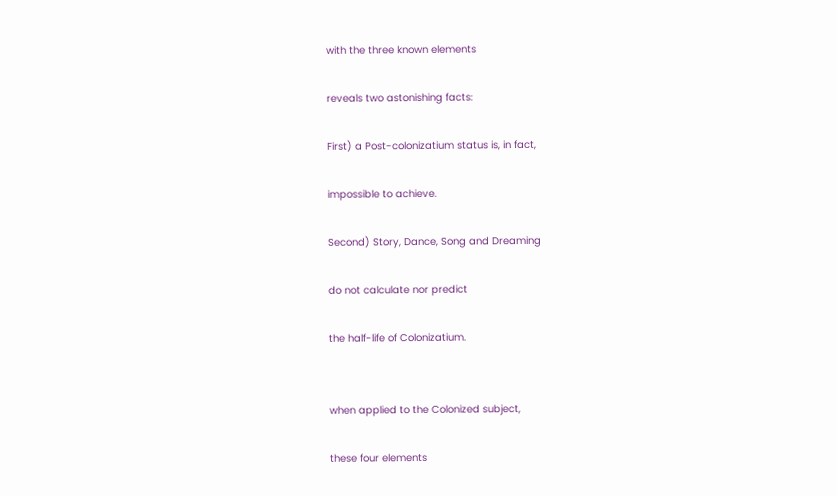with the three known elements

reveals two astonishing facts:

First) a Post-colonizatium status is, in fact,

impossible to achieve.

Second) Story, Dance, Song and Dreaming

do not calculate nor predict

the half-life of Colonizatium.


when applied to the Colonized subject,

these four elements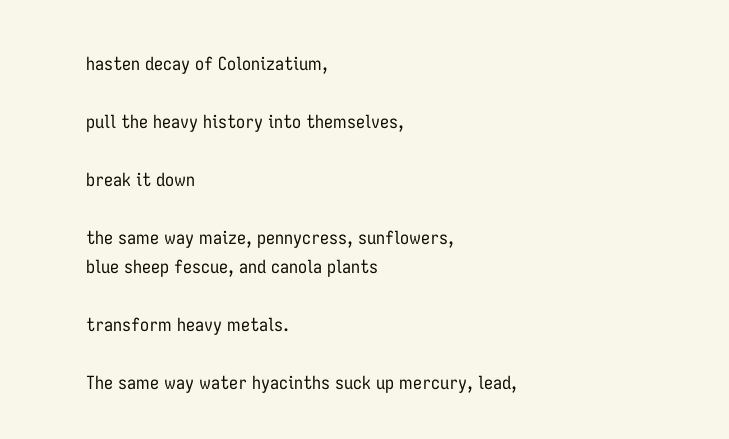hasten decay of Colonizatium,

pull the heavy history into themselves,

break it down

the same way maize, pennycress, sunflowers,
blue sheep fescue, and canola plants

transform heavy metals.

The same way water hyacinths suck up mercury, lead,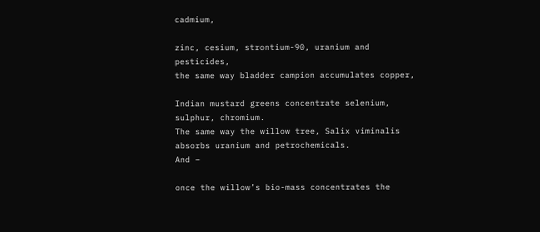cadmium,

zinc, cesium, strontium-90, uranium and pesticides,
the same way bladder campion accumulates copper,

Indian mustard greens concentrate selenium, sulphur, chromium.
The same way the willow tree, Salix viminalis
absorbs uranium and petrochemicals.
And –

once the willow’s bio-mass concentrates the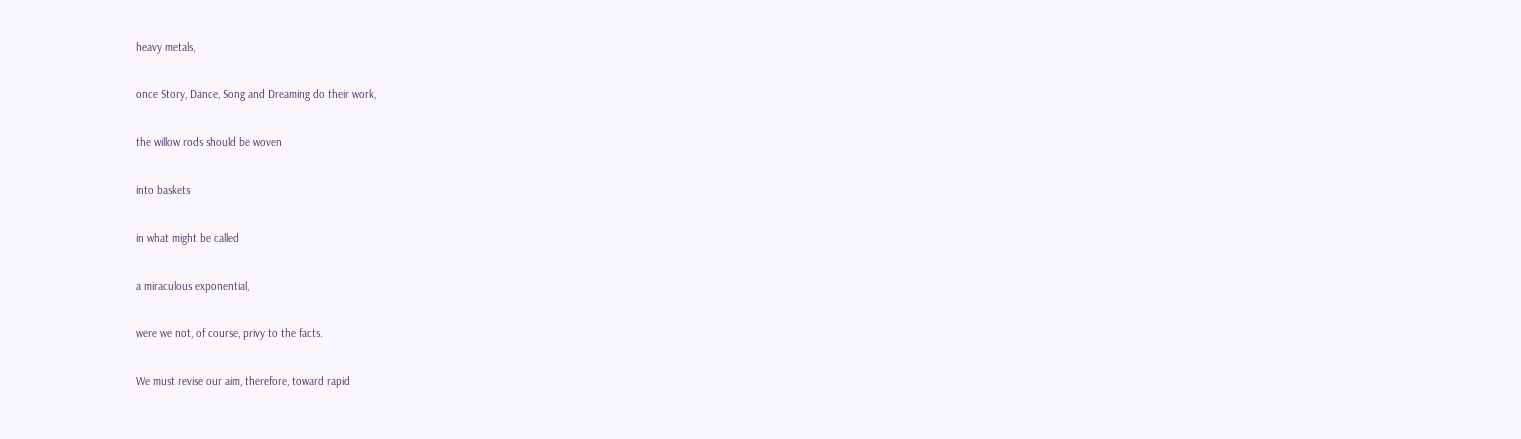heavy metals,

once Story, Dance, Song and Dreaming do their work,

the willow rods should be woven

into baskets

in what might be called

a miraculous exponential,

were we not, of course, privy to the facts.

We must revise our aim, therefore, toward rapid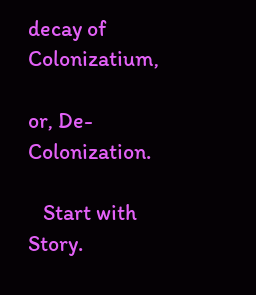decay of Colonizatium,

or, De-Colonization.

   Start with Story.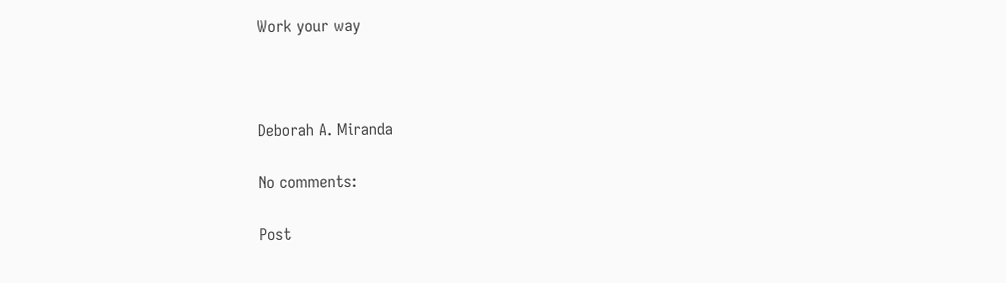Work your way



Deborah A. Miranda

No comments:

Post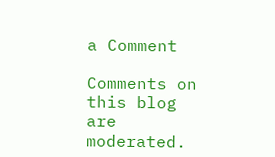a Comment

Comments on this blog are moderated.